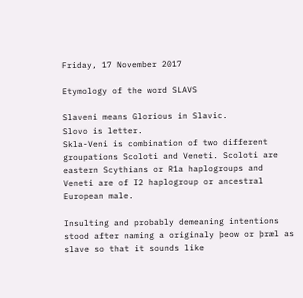Friday, 17 November 2017

Etymology of the word SLAVS

Slaveni means Glorious in Slavic.
Slovo is letter.
Skla-Veni is combination of two different groupations Scoloti and Veneti. Scoloti are eastern Scythians or R1a haplogroups and Veneti are of I2 haplogroup or ancestral European male.

Insulting and probably demeaning intentions stood after naming a originaly þeow or þræl as slave so that it sounds like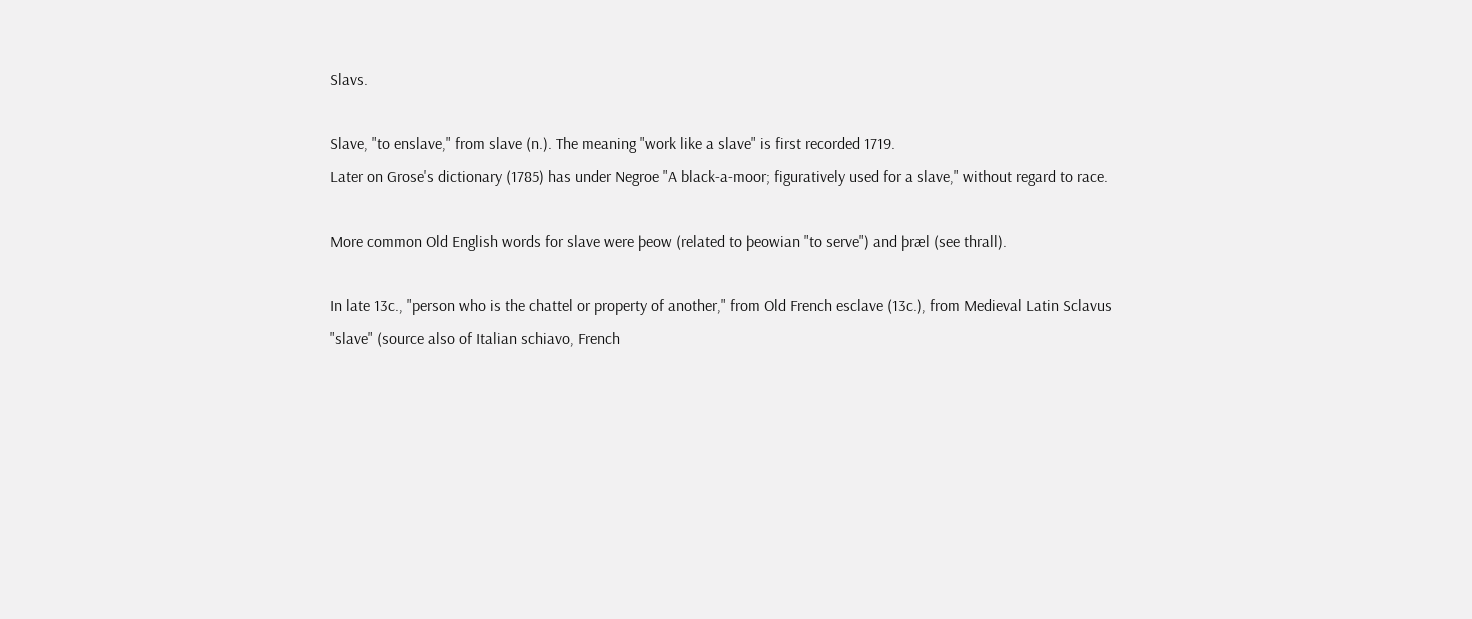Slavs.

Slave, "to enslave," from slave (n.). The meaning "work like a slave" is first recorded 1719.
Later on Grose's dictionary (1785) has under Negroe "A black-a-moor; figuratively used for a slave," without regard to race.

More common Old English words for slave were þeow (related to þeowian "to serve") and þræl (see thrall).

In late 13c., "person who is the chattel or property of another," from Old French esclave (13c.), from Medieval Latin Sclavus "slave" (source also of Italian schiavo, French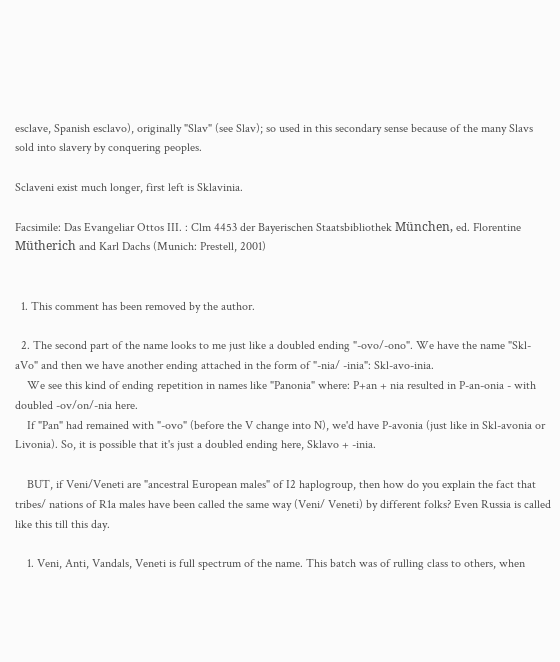esclave, Spanish esclavo), originally "Slav" (see Slav); so used in this secondary sense because of the many Slavs sold into slavery by conquering peoples.

Sclaveni exist much longer, first left is Sklavinia.

Facsimile: Das Evangeliar Ottos III. : Clm 4453 der Bayerischen Staatsbibliothek München, ed. Florentine Mütherich and Karl Dachs (Munich: Prestell, 2001)


  1. This comment has been removed by the author.

  2. The second part of the name looks to me just like a doubled ending "-ovo/-ono". We have the name "Skl-aVo" and then we have another ending attached in the form of "-nia/ -inia": Skl-avo-inia.
    We see this kind of ending repetition in names like "Panonia" where: P+an + nia resulted in P-an-onia - with doubled -ov/on/-nia here.
    If "Pan" had remained with "-ovo" (before the V change into N), we'd have P-avonia (just like in Skl-avonia or Livonia). So, it is possible that it's just a doubled ending here, Sklavo + -inia.

    BUT, if Veni/Veneti are "ancestral European males" of I2 haplogroup, then how do you explain the fact that tribes/ nations of R1a males have been called the same way (Veni/ Veneti) by different folks? Even Russia is called like this till this day.

    1. Veni, Anti, Vandals, Veneti is full spectrum of the name. This batch was of rulling class to others, when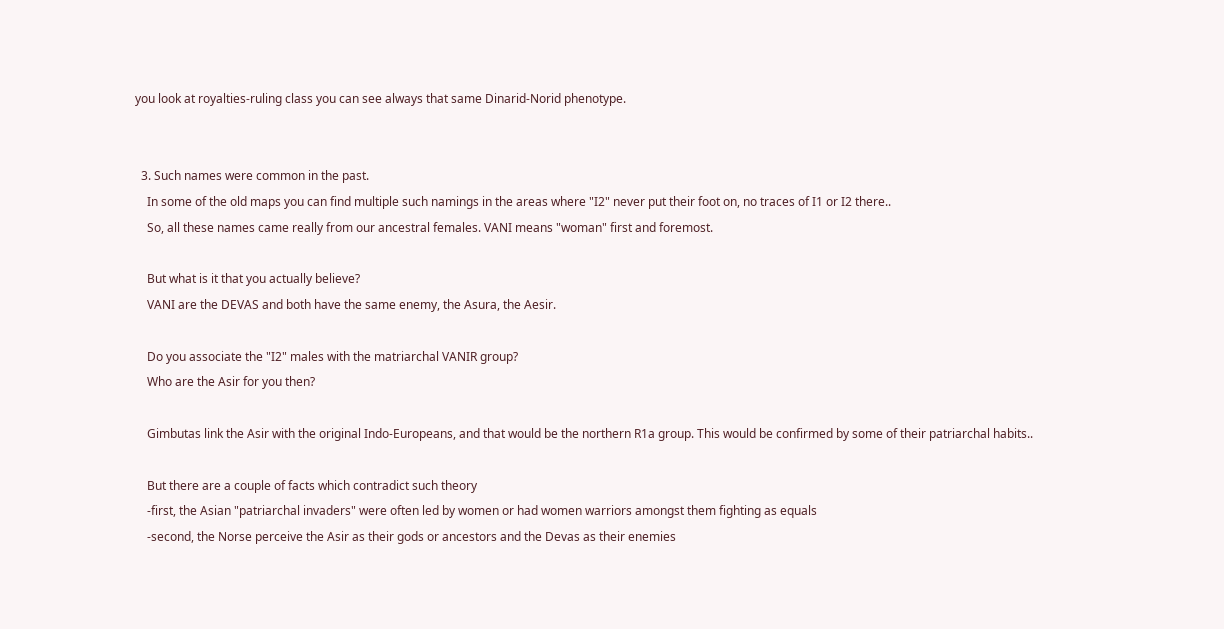you look at royalties-ruling class you can see always that same Dinarid-Norid phenotype.


  3. Such names were common in the past.
    In some of the old maps you can find multiple such namings in the areas where "I2" never put their foot on, no traces of I1 or I2 there..
    So, all these names came really from our ancestral females. VANI means "woman" first and foremost.

    But what is it that you actually believe?
    VANI are the DEVAS and both have the same enemy, the Asura, the Aesir.

    Do you associate the "I2" males with the matriarchal VANIR group?
    Who are the Asir for you then?

    Gimbutas link the Asir with the original Indo-Europeans, and that would be the northern R1a group. This would be confirmed by some of their patriarchal habits..

    But there are a couple of facts which contradict such theory
    -first, the Asian "patriarchal invaders" were often led by women or had women warriors amongst them fighting as equals
    -second, the Norse perceive the Asir as their gods or ancestors and the Devas as their enemies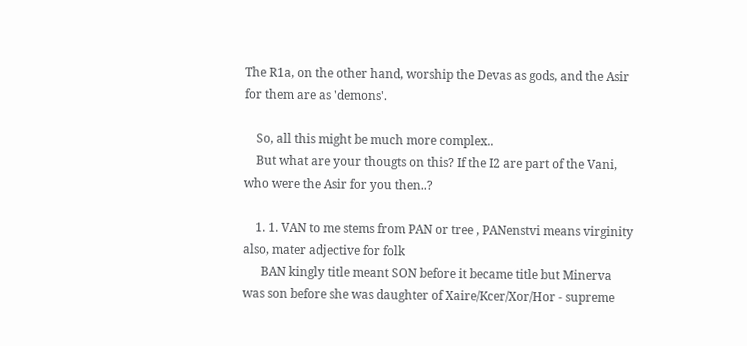The R1a, on the other hand, worship the Devas as gods, and the Asir for them are as 'demons'.

    So, all this might be much more complex..
    But what are your thougts on this? If the I2 are part of the Vani, who were the Asir for you then..?

    1. 1. VAN to me stems from PAN or tree , PANenstvi means virginity also, mater adjective for folk
      BAN kingly title meant SON before it became title but Minerva was son before she was daughter of Xaire/Kcer/Xor/Hor - supreme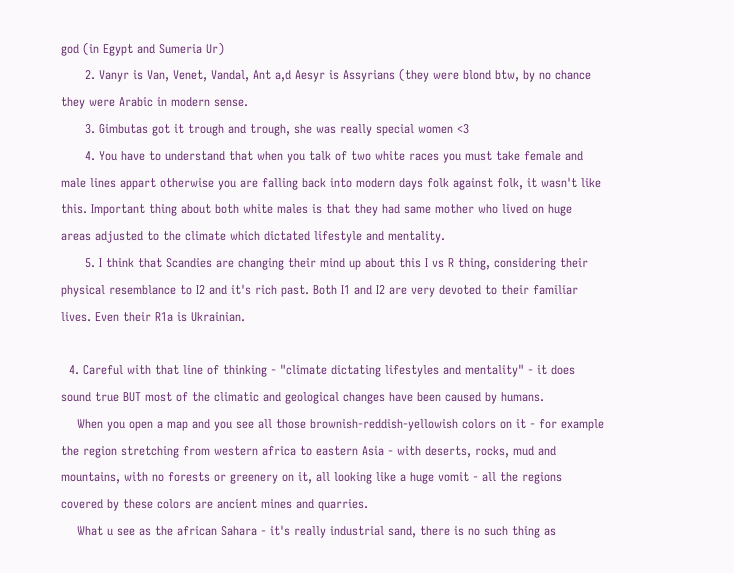god (in Egypt and Sumeria Ur)
      2. Vanyr is Van, Venet, Vandal, Ant a,d Aesyr is Assyrians (they were blond btw, by no chance they were Arabic in modern sense.
      3. Gimbutas got it trough and trough, she was really special women <3
      4. You have to understand that when you talk of two white races you must take female and male lines appart otherwise you are falling back into modern days folk against folk, it wasn't like this. Important thing about both white males is that they had same mother who lived on huge areas adjusted to the climate which dictated lifestyle and mentality.
      5. I think that Scandies are changing their mind up about this I vs R thing, considering their physical resemblance to I2 and it's rich past. Both I1 and I2 are very devoted to their familiar lives. Even their R1a is Ukrainian.

  4. Careful with that line of thinking - "climate dictating lifestyles and mentality" - it does sound true BUT most of the climatic and geological changes have been caused by humans.
    When you open a map and you see all those brownish-reddish-yellowish colors on it - for example the region stretching from western africa to eastern Asia - with deserts, rocks, mud and mountains, with no forests or greenery on it, all looking like a huge vomit - all the regions covered by these colors are ancient mines and quarries.
    What u see as the african Sahara - it's really industrial sand, there is no such thing as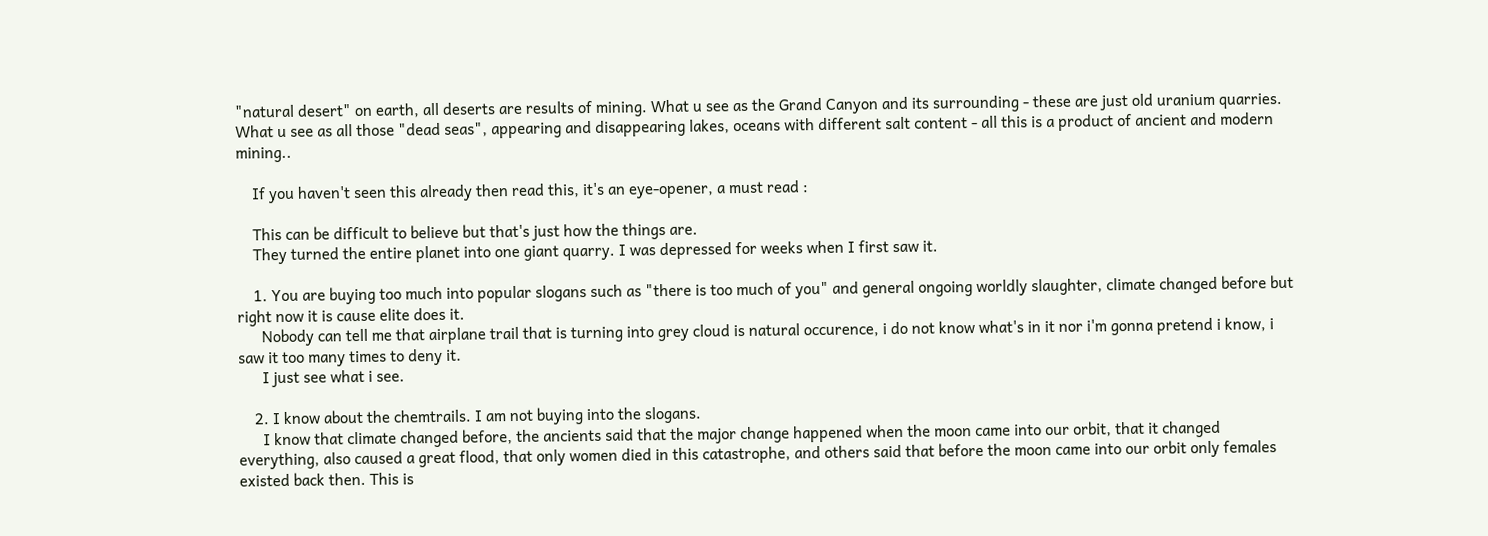"natural desert" on earth, all deserts are results of mining. What u see as the Grand Canyon and its surrounding - these are just old uranium quarries. What u see as all those "dead seas", appearing and disappearing lakes, oceans with different salt content - all this is a product of ancient and modern mining..

    If you haven't seen this already then read this, it's an eye-opener, a must read :

    This can be difficult to believe but that's just how the things are.
    They turned the entire planet into one giant quarry. I was depressed for weeks when I first saw it.

    1. You are buying too much into popular slogans such as "there is too much of you" and general ongoing worldly slaughter, climate changed before but right now it is cause elite does it.
      Nobody can tell me that airplane trail that is turning into grey cloud is natural occurence, i do not know what's in it nor i'm gonna pretend i know, i saw it too many times to deny it.
      I just see what i see.

    2. I know about the chemtrails. I am not buying into the slogans.
      I know that climate changed before, the ancients said that the major change happened when the moon came into our orbit, that it changed everything, also caused a great flood, that only women died in this catastrophe, and others said that before the moon came into our orbit only females existed back then. This is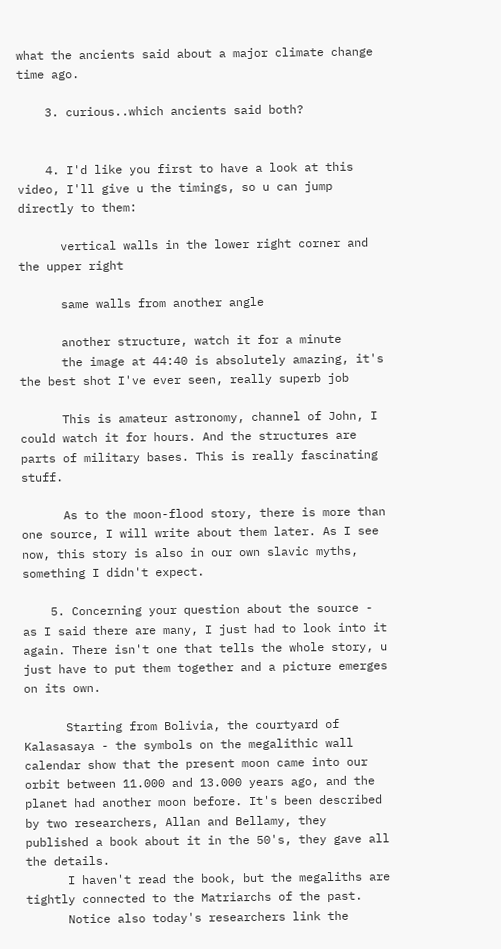what the ancients said about a major climate change time ago.

    3. curious..which ancients said both?


    4. I'd like you first to have a look at this video, I'll give u the timings, so u can jump directly to them:

      vertical walls in the lower right corner and the upper right

      same walls from another angle

      another structure, watch it for a minute
      the image at 44:40 is absolutely amazing, it's the best shot I've ever seen, really superb job

      This is amateur astronomy, channel of John, I could watch it for hours. And the structures are parts of military bases. This is really fascinating stuff.

      As to the moon-flood story, there is more than one source, I will write about them later. As I see now, this story is also in our own slavic myths, something I didn't expect.

    5. Concerning your question about the source - as I said there are many, I just had to look into it again. There isn't one that tells the whole story, u just have to put them together and a picture emerges on its own.

      Starting from Bolivia, the courtyard of Kalasasaya - the symbols on the megalithic wall calendar show that the present moon came into our orbit between 11.000 and 13.000 years ago, and the planet had another moon before. It's been described by two researchers, Allan and Bellamy, they published a book about it in the 50's, they gave all the details.
      I haven't read the book, but the megaliths are tightly connected to the Matriarchs of the past.
      Notice also today's researchers link the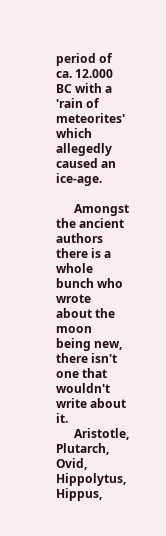period of ca. 12.000 BC with a 'rain of meteorites' which allegedly caused an ice-age.

      Amongst the ancient authors there is a whole bunch who wrote about the moon being new, there isn't one that wouldn't write about it.
      Aristotle, Plutarch, Ovid, Hippolytus, Hippus,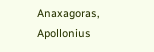Anaxagoras, Apollonius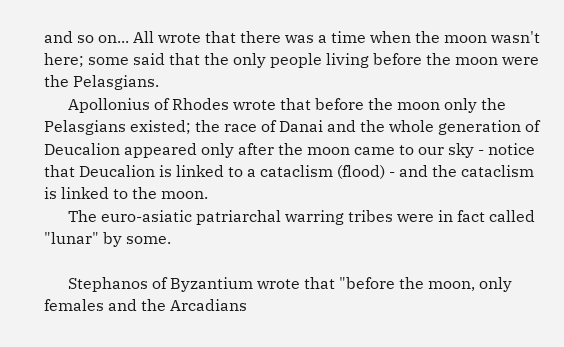and so on... All wrote that there was a time when the moon wasn't here; some said that the only people living before the moon were the Pelasgians.
      Apollonius of Rhodes wrote that before the moon only the Pelasgians existed; the race of Danai and the whole generation of Deucalion appeared only after the moon came to our sky - notice that Deucalion is linked to a cataclism (flood) - and the cataclism is linked to the moon.
      The euro-asiatic patriarchal warring tribes were in fact called "lunar" by some.

      Stephanos of Byzantium wrote that "before the moon, only females and the Arcadians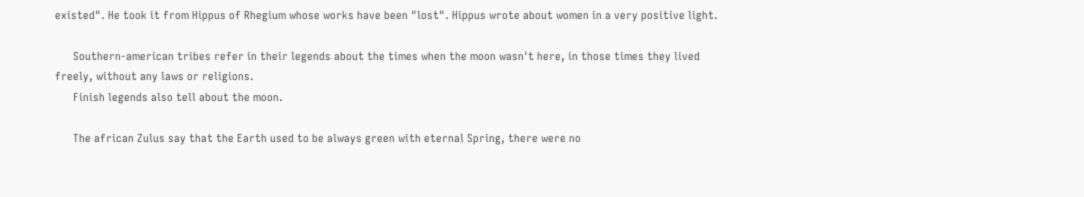existed". He took it from Hippus of Rhegium whose works have been "lost". Hippus wrote about women in a very positive light.

      Southern-american tribes refer in their legends about the times when the moon wasn't here, in those times they lived freely, without any laws or religions.
      Finish legends also tell about the moon.

      The african Zulus say that the Earth used to be always green with eternal Spring, there were no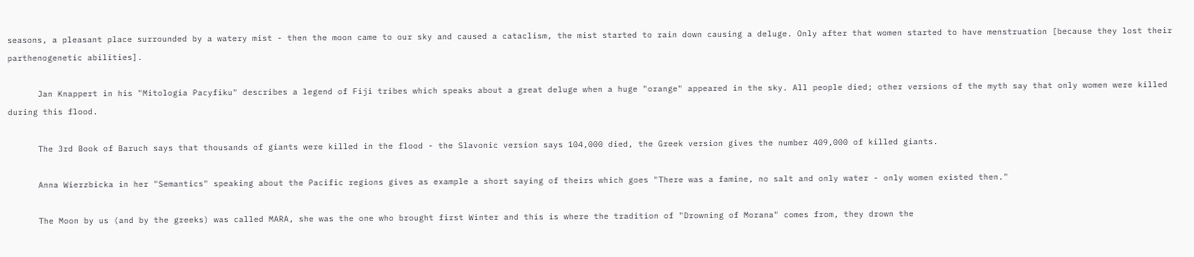seasons, a pleasant place surrounded by a watery mist - then the moon came to our sky and caused a cataclism, the mist started to rain down causing a deluge. Only after that women started to have menstruation [because they lost their parthenogenetic abilities].

      Jan Knappert in his "Mitologia Pacyfiku" describes a legend of Fiji tribes which speaks about a great deluge when a huge "orange" appeared in the sky. All people died; other versions of the myth say that only women were killed during this flood.

      The 3rd Book of Baruch says that thousands of giants were killed in the flood - the Slavonic version says 104,000 died, the Greek version gives the number 409,000 of killed giants.

      Anna Wierzbicka in her "Semantics" speaking about the Pacific regions gives as example a short saying of theirs which goes "There was a famine, no salt and only water - only women existed then."

      The Moon by us (and by the greeks) was called MARA, she was the one who brought first Winter and this is where the tradition of "Drowning of Morana" comes from, they drown the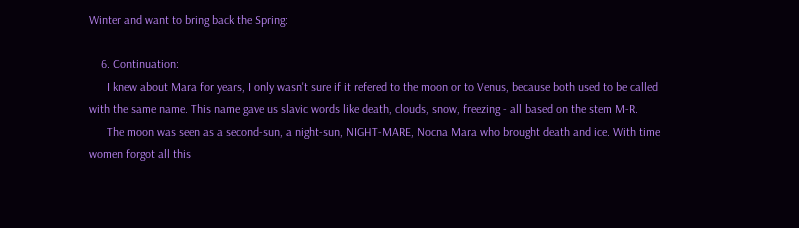Winter and want to bring back the Spring:

    6. Continuation:
      I knew about Mara for years, I only wasn't sure if it refered to the moon or to Venus, because both used to be called with the same name. This name gave us slavic words like death, clouds, snow, freezing - all based on the stem M-R.
      The moon was seen as a second-sun, a night-sun, NIGHT-MARE, Nocna Mara who brought death and ice. With time women forgot all this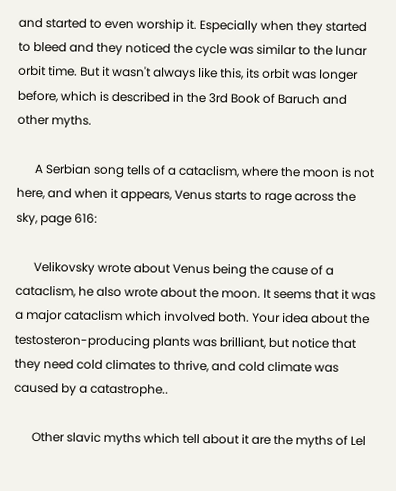and started to even worship it. Especially when they started to bleed and they noticed the cycle was similar to the lunar orbit time. But it wasn't always like this, its orbit was longer before, which is described in the 3rd Book of Baruch and other myths.

      A Serbian song tells of a cataclism, where the moon is not here, and when it appears, Venus starts to rage across the sky, page 616:

      Velikovsky wrote about Venus being the cause of a cataclism, he also wrote about the moon. It seems that it was a major cataclism which involved both. Your idea about the testosteron-producing plants was brilliant, but notice that they need cold climates to thrive, and cold climate was caused by a catastrophe..

      Other slavic myths which tell about it are the myths of Lel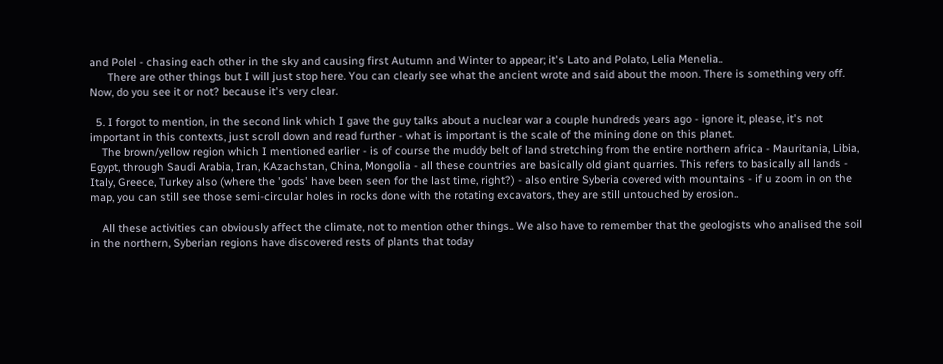and Polel - chasing each other in the sky and causing first Autumn and Winter to appear; it's Lato and Polato, Lelia Menelia..
      There are other things but I will just stop here. You can clearly see what the ancient wrote and said about the moon. There is something very off. Now, do you see it or not? because it's very clear.

  5. I forgot to mention, in the second link which I gave the guy talks about a nuclear war a couple hundreds years ago - ignore it, please, it's not important in this contexts, just scroll down and read further - what is important is the scale of the mining done on this planet.
    The brown/yellow region which I mentioned earlier - is of course the muddy belt of land stretching from the entire northern africa - Mauritania, Libia, Egypt, through Saudi Arabia, Iran, KAzachstan, China, Mongolia - all these countries are basically old giant quarries. This refers to basically all lands - Italy, Greece, Turkey also (where the 'gods' have been seen for the last time, right?) - also entire Syberia covered with mountains - if u zoom in on the map, you can still see those semi-circular holes in rocks done with the rotating excavators, they are still untouched by erosion..

    All these activities can obviously affect the climate, not to mention other things.. We also have to remember that the geologists who analised the soil in the northern, Syberian regions have discovered rests of plants that today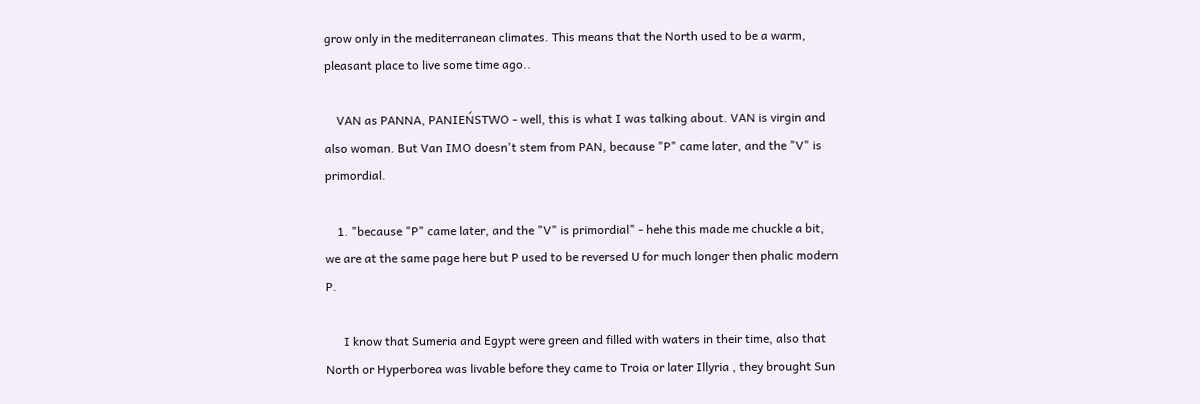grow only in the mediterranean climates. This means that the North used to be a warm, pleasant place to live some time ago..

    VAN as PANNA, PANIEŃSTWO - well, this is what I was talking about. VAN is virgin and also woman. But Van IMO doesn't stem from PAN, because "P" came later, and the "V" is primordial.

    1. "because "P" came later, and the "V" is primordial" - hehe this made me chuckle a bit, we are at the same page here but P used to be reversed U for much longer then phalic modern P.

      I know that Sumeria and Egypt were green and filled with waters in their time, also that North or Hyperborea was livable before they came to Troia or later Illyria , they brought Sun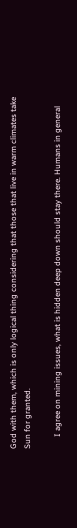God with them, which is only logical thing considering that those that live in warm climates take Sun for granted.

      I agree on mining issues, what is hidden deep down should stay there. Humans in general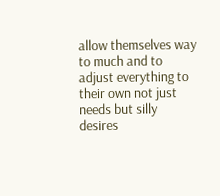allow themselves way to much and to adjust everything to their own not just needs but silly desires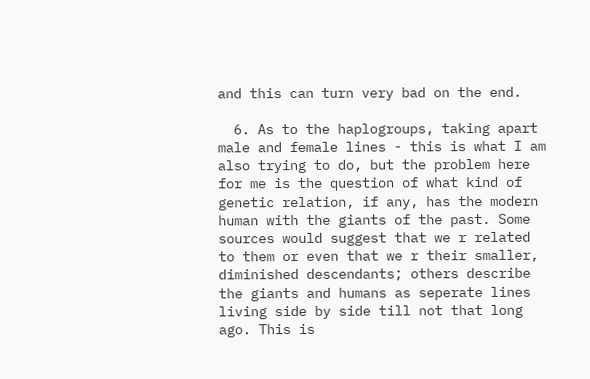and this can turn very bad on the end.

  6. As to the haplogroups, taking apart male and female lines - this is what I am also trying to do, but the problem here for me is the question of what kind of genetic relation, if any, has the modern human with the giants of the past. Some sources would suggest that we r related to them or even that we r their smaller, diminished descendants; others describe the giants and humans as seperate lines living side by side till not that long ago. This is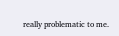really problematic to me.